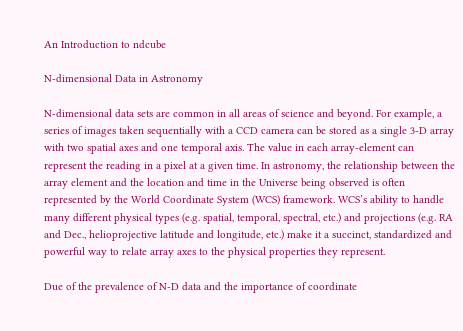An Introduction to ndcube

N-dimensional Data in Astronomy

N-dimensional data sets are common in all areas of science and beyond. For example, a series of images taken sequentially with a CCD camera can be stored as a single 3-D array with two spatial axes and one temporal axis. The value in each array-element can represent the reading in a pixel at a given time. In astronomy, the relationship between the array element and the location and time in the Universe being observed is often represented by the World Coordinate System (WCS) framework. WCS’s ability to handle many different physical types (e.g. spatial, temporal, spectral, etc.) and projections (e.g. RA and Dec., helioprojective latitude and longitude, etc.) make it a succinct, standardized and powerful way to relate array axes to the physical properties they represent.

Due of the prevalence of N-D data and the importance of coordinate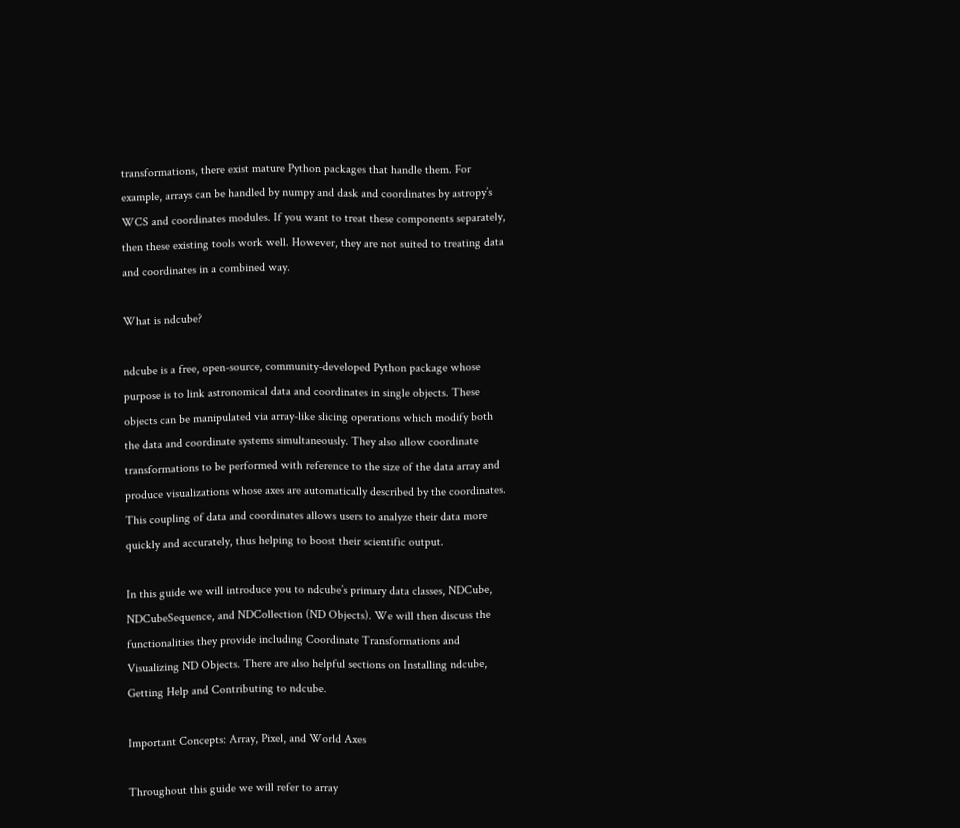transformations, there exist mature Python packages that handle them. For example, arrays can be handled by numpy and dask and coordinates by astropy’s WCS and coordinates modules. If you want to treat these components separately, then these existing tools work well. However, they are not suited to treating data and coordinates in a combined way.

What is ndcube?

ndcube is a free, open-source, community-developed Python package whose purpose is to link astronomical data and coordinates in single objects. These objects can be manipulated via array-like slicing operations which modify both the data and coordinate systems simultaneously. They also allow coordinate transformations to be performed with reference to the size of the data array and produce visualizations whose axes are automatically described by the coordinates. This coupling of data and coordinates allows users to analyze their data more quickly and accurately, thus helping to boost their scientific output.

In this guide we will introduce you to ndcube’s primary data classes, NDCube, NDCubeSequence, and NDCollection (ND Objects). We will then discuss the functionalities they provide including Coordinate Transformations and Visualizing ND Objects. There are also helpful sections on Installing ndcube, Getting Help and Contributing to ndcube.

Important Concepts: Array, Pixel, and World Axes

Throughout this guide we will refer to array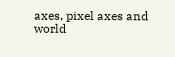axes, pixel axes and world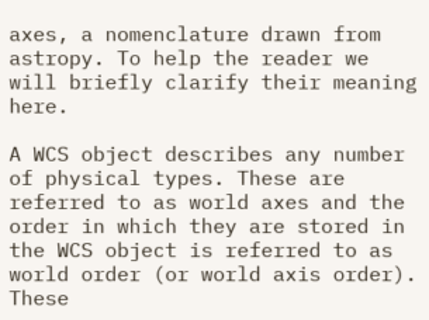axes, a nomenclature drawn from astropy. To help the reader we will briefly clarify their meaning here.

A WCS object describes any number of physical types. These are referred to as world axes and the order in which they are stored in the WCS object is referred to as world order (or world axis order). These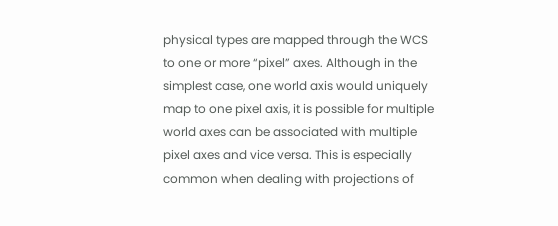physical types are mapped through the WCS to one or more “pixel” axes. Although in the simplest case, one world axis would uniquely map to one pixel axis, it is possible for multiple world axes can be associated with multiple pixel axes and vice versa. This is especially common when dealing with projections of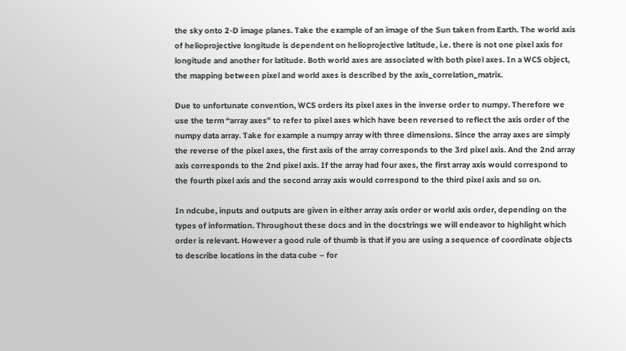the sky onto 2-D image planes. Take the example of an image of the Sun taken from Earth. The world axis of helioprojective longitude is dependent on helioprojective latitude, i.e. there is not one pixel axis for longitude and another for latitude. Both world axes are associated with both pixel axes. In a WCS object, the mapping between pixel and world axes is described by the axis_correlation_matrix.

Due to unfortunate convention, WCS orders its pixel axes in the inverse order to numpy. Therefore we use the term “array axes” to refer to pixel axes which have been reversed to reflect the axis order of the numpy data array. Take for example a numpy array with three dimensions. Since the array axes are simply the reverse of the pixel axes, the first axis of the array corresponds to the 3rd pixel axis. And the 2nd array axis corresponds to the 2nd pixel axis. If the array had four axes, the first array axis would correspond to the fourth pixel axis and the second array axis would correspond to the third pixel axis and so on.

In ndcube, inputs and outputs are given in either array axis order or world axis order, depending on the types of information. Throughout these docs and in the docstrings we will endeavor to highlight which order is relevant. However a good rule of thumb is that if you are using a sequence of coordinate objects to describe locations in the data cube – for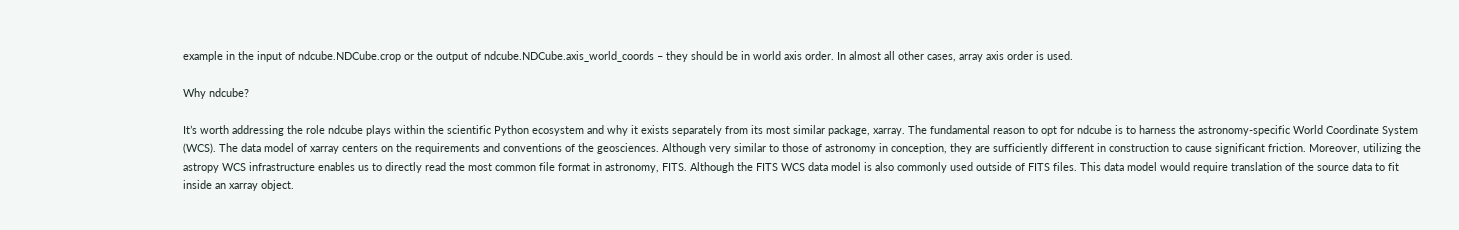example in the input of ndcube.NDCube.crop or the output of ndcube.NDCube.axis_world_coords – they should be in world axis order. In almost all other cases, array axis order is used.

Why ndcube?

It’s worth addressing the role ndcube plays within the scientific Python ecosystem and why it exists separately from its most similar package, xarray. The fundamental reason to opt for ndcube is to harness the astronomy-specific World Coordinate System (WCS). The data model of xarray centers on the requirements and conventions of the geosciences. Although very similar to those of astronomy in conception, they are sufficiently different in construction to cause significant friction. Moreover, utilizing the astropy WCS infrastructure enables us to directly read the most common file format in astronomy, FITS. Although the FITS WCS data model is also commonly used outside of FITS files. This data model would require translation of the source data to fit inside an xarray object.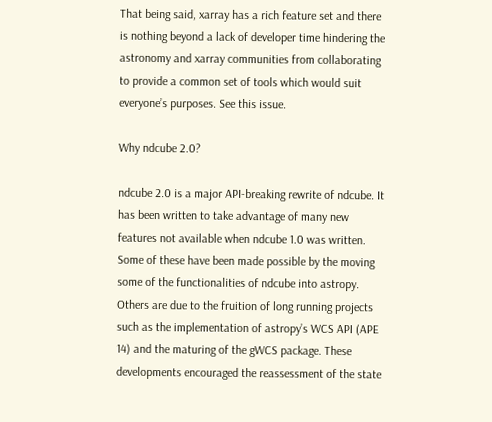That being said, xarray has a rich feature set and there is nothing beyond a lack of developer time hindering the astronomy and xarray communities from collaborating to provide a common set of tools which would suit everyone’s purposes. See this issue.

Why ndcube 2.0?

ndcube 2.0 is a major API-breaking rewrite of ndcube. It has been written to take advantage of many new features not available when ndcube 1.0 was written. Some of these have been made possible by the moving some of the functionalities of ndcube into astropy. Others are due to the fruition of long running projects such as the implementation of astropy’s WCS API (APE 14) and the maturing of the gWCS package. These developments encouraged the reassessment of the state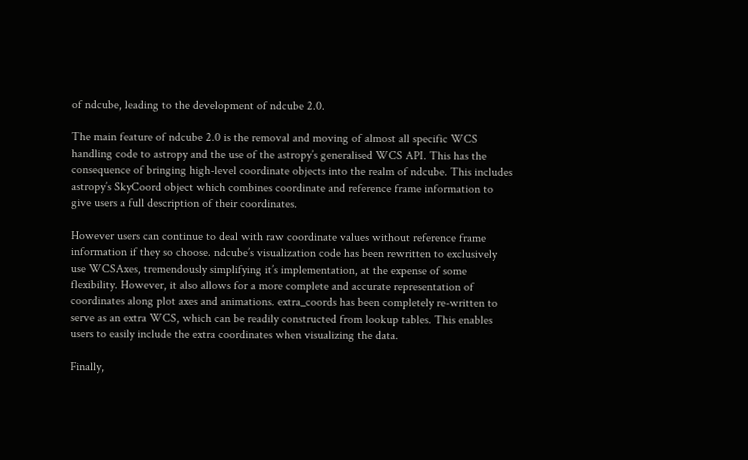of ndcube, leading to the development of ndcube 2.0.

The main feature of ndcube 2.0 is the removal and moving of almost all specific WCS handling code to astropy and the use of the astropy’s generalised WCS API. This has the consequence of bringing high-level coordinate objects into the realm of ndcube. This includes astropy’s SkyCoord object which combines coordinate and reference frame information to give users a full description of their coordinates.

However users can continue to deal with raw coordinate values without reference frame information if they so choose. ndcube’s visualization code has been rewritten to exclusively use WCSAxes, tremendously simplifying it’s implementation, at the expense of some flexibility. However, it also allows for a more complete and accurate representation of coordinates along plot axes and animations. extra_coords has been completely re-written to serve as an extra WCS, which can be readily constructed from lookup tables. This enables users to easily include the extra coordinates when visualizing the data.

Finally,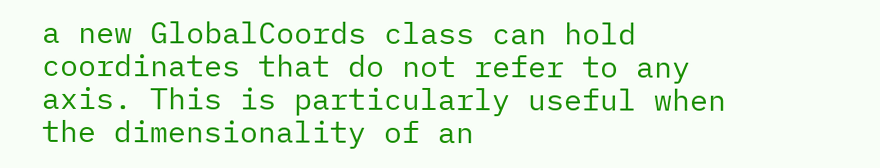a new GlobalCoords class can hold coordinates that do not refer to any axis. This is particularly useful when the dimensionality of an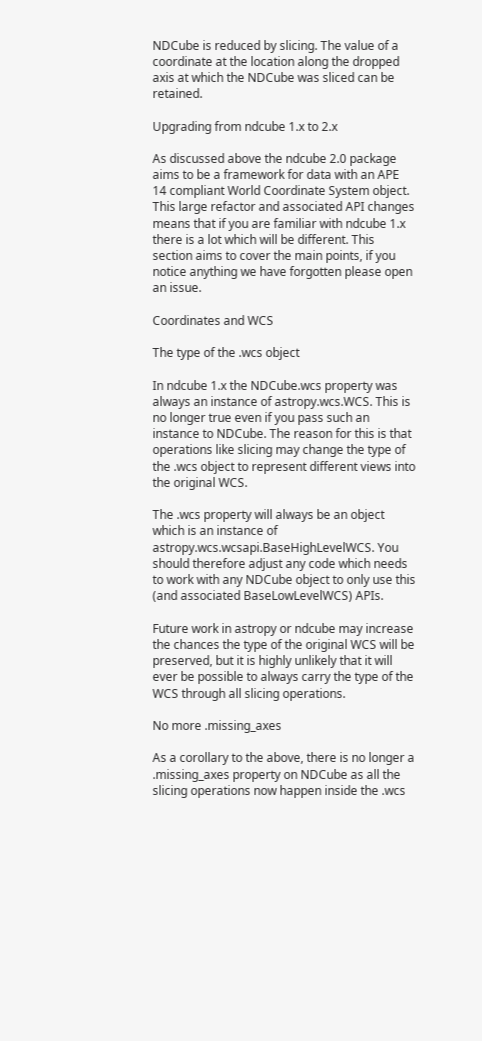NDCube is reduced by slicing. The value of a coordinate at the location along the dropped axis at which the NDCube was sliced can be retained.

Upgrading from ndcube 1.x to 2.x

As discussed above the ndcube 2.0 package aims to be a framework for data with an APE 14 compliant World Coordinate System object. This large refactor and associated API changes means that if you are familiar with ndcube 1.x there is a lot which will be different. This section aims to cover the main points, if you notice anything we have forgotten please open an issue.

Coordinates and WCS

The type of the .wcs object

In ndcube 1.x the NDCube.wcs property was always an instance of astropy.wcs.WCS. This is no longer true even if you pass such an instance to NDCube. The reason for this is that operations like slicing may change the type of the .wcs object to represent different views into the original WCS.

The .wcs property will always be an object which is an instance of astropy.wcs.wcsapi.BaseHighLevelWCS. You should therefore adjust any code which needs to work with any NDCube object to only use this (and associated BaseLowLevelWCS) APIs.

Future work in astropy or ndcube may increase the chances the type of the original WCS will be preserved, but it is highly unlikely that it will ever be possible to always carry the type of the WCS through all slicing operations.

No more .missing_axes

As a corollary to the above, there is no longer a .missing_axes property on NDCube as all the slicing operations now happen inside the .wcs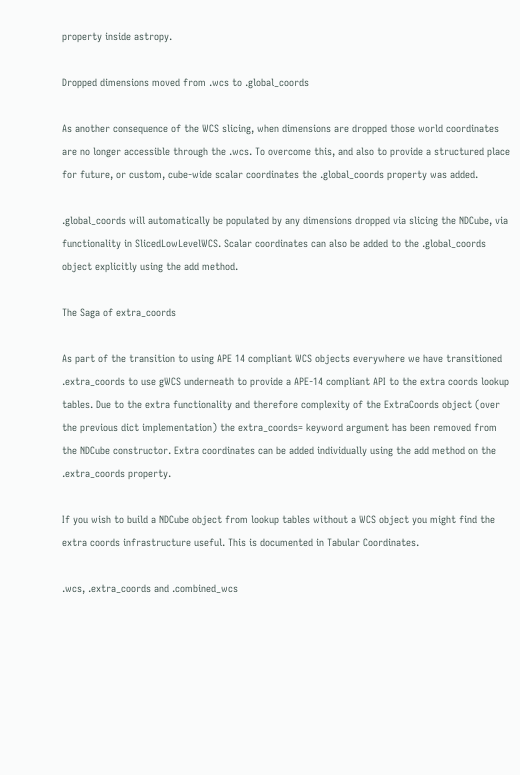property inside astropy.

Dropped dimensions moved from .wcs to .global_coords

As another consequence of the WCS slicing, when dimensions are dropped those world coordinates are no longer accessible through the .wcs. To overcome this, and also to provide a structured place for future, or custom, cube-wide scalar coordinates the .global_coords property was added.

.global_coords will automatically be populated by any dimensions dropped via slicing the NDCube, via functionality in SlicedLowLevelWCS. Scalar coordinates can also be added to the .global_coords object explicitly using the add method.

The Saga of extra_coords

As part of the transition to using APE 14 compliant WCS objects everywhere we have transitioned .extra_coords to use gWCS underneath to provide a APE-14 compliant API to the extra coords lookup tables. Due to the extra functionality and therefore complexity of the ExtraCoords object (over the previous dict implementation) the extra_coords= keyword argument has been removed from the NDCube constructor. Extra coordinates can be added individually using the add method on the .extra_coords property.

If you wish to build a NDCube object from lookup tables without a WCS object you might find the extra coords infrastructure useful. This is documented in Tabular Coordinates.

.wcs, .extra_coords and .combined_wcs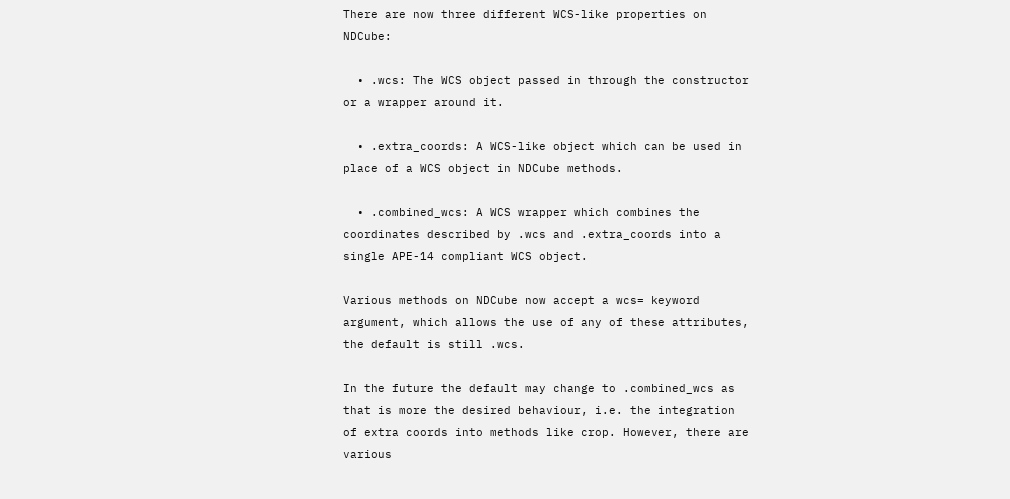There are now three different WCS-like properties on NDCube:

  • .wcs: The WCS object passed in through the constructor or a wrapper around it.

  • .extra_coords: A WCS-like object which can be used in place of a WCS object in NDCube methods.

  • .combined_wcs: A WCS wrapper which combines the coordinates described by .wcs and .extra_coords into a single APE-14 compliant WCS object.

Various methods on NDCube now accept a wcs= keyword argument, which allows the use of any of these attributes, the default is still .wcs.

In the future the default may change to .combined_wcs as that is more the desired behaviour, i.e. the integration of extra coords into methods like crop. However, there are various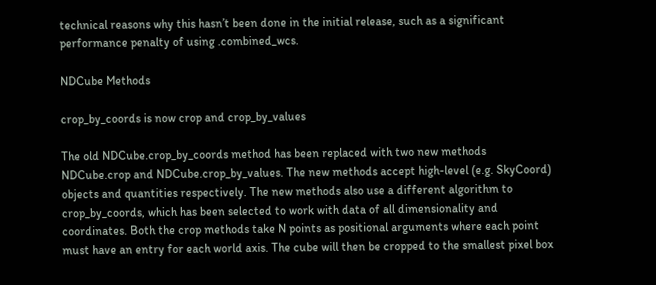technical reasons why this hasn’t been done in the initial release, such as a significant performance penalty of using .combined_wcs.

NDCube Methods

crop_by_coords is now crop and crop_by_values

The old NDCube.crop_by_coords method has been replaced with two new methods NDCube.crop and NDCube.crop_by_values. The new methods accept high-level (e.g. SkyCoord) objects and quantities respectively. The new methods also use a different algorithm to crop_by_coords, which has been selected to work with data of all dimensionality and coordinates. Both the crop methods take N points as positional arguments where each point must have an entry for each world axis. The cube will then be cropped to the smallest pixel box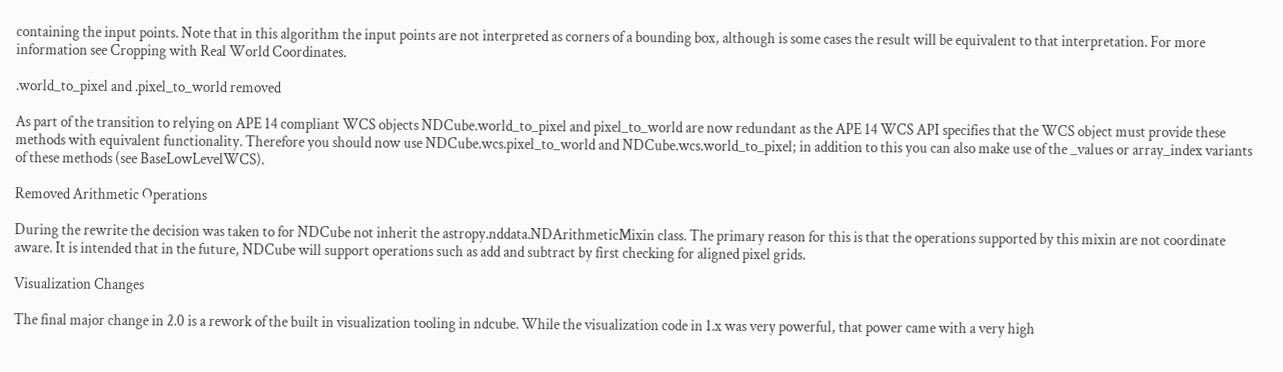containing the input points. Note that in this algorithm the input points are not interpreted as corners of a bounding box, although is some cases the result will be equivalent to that interpretation. For more information see Cropping with Real World Coordinates.

.world_to_pixel and .pixel_to_world removed

As part of the transition to relying on APE 14 compliant WCS objects NDCube.world_to_pixel and pixel_to_world are now redundant as the APE 14 WCS API specifies that the WCS object must provide these methods with equivalent functionality. Therefore you should now use NDCube.wcs.pixel_to_world and NDCube.wcs.world_to_pixel; in addition to this you can also make use of the _values or array_index variants of these methods (see BaseLowLevelWCS).

Removed Arithmetic Operations

During the rewrite the decision was taken to for NDCube not inherit the astropy.nddata.NDArithmeticMixin class. The primary reason for this is that the operations supported by this mixin are not coordinate aware. It is intended that in the future, NDCube will support operations such as add and subtract by first checking for aligned pixel grids.

Visualization Changes

The final major change in 2.0 is a rework of the built in visualization tooling in ndcube. While the visualization code in 1.x was very powerful, that power came with a very high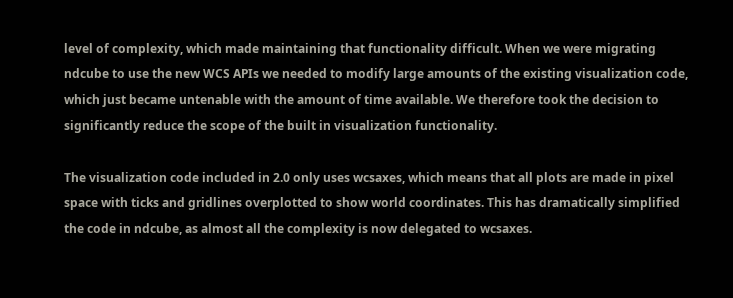level of complexity, which made maintaining that functionality difficult. When we were migrating ndcube to use the new WCS APIs we needed to modify large amounts of the existing visualization code, which just became untenable with the amount of time available. We therefore took the decision to significantly reduce the scope of the built in visualization functionality.

The visualization code included in 2.0 only uses wcsaxes, which means that all plots are made in pixel space with ticks and gridlines overplotted to show world coordinates. This has dramatically simplified the code in ndcube, as almost all the complexity is now delegated to wcsaxes.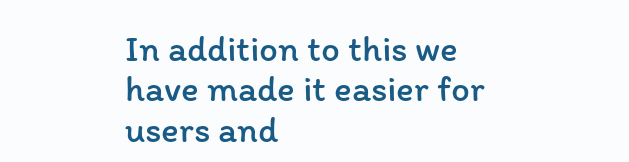In addition to this we have made it easier for users and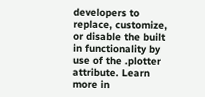developers to replace, customize, or disable the built in functionality by use of the .plotter attribute. Learn more in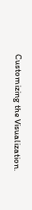Customizing the Visualization.